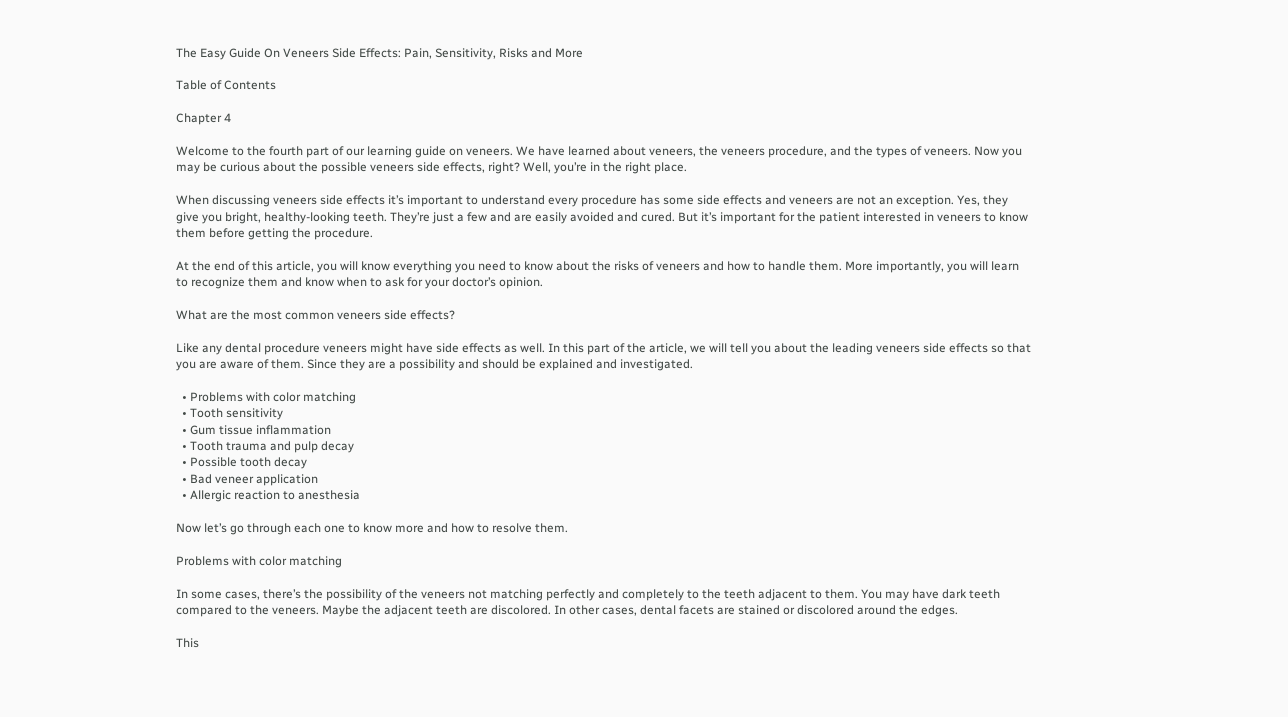The Easy Guide On Veneers Side Effects: Pain, Sensitivity, Risks and More

Table of Contents

Chapter 4

Welcome to the fourth part of our learning guide on veneers. We have learned about veneers, the veneers procedure, and the types of veneers. Now you may be curious about the possible veneers side effects, right? Well, you’re in the right place.

When discussing veneers side effects it’s important to understand every procedure has some side effects and veneers are not an exception. Yes, they give you bright, healthy-looking teeth. They’re just a few and are easily avoided and cured. But it’s important for the patient interested in veneers to know them before getting the procedure.

At the end of this article, you will know everything you need to know about the risks of veneers and how to handle them. More importantly, you will learn to recognize them and know when to ask for your doctor’s opinion.

What are the most common veneers side effects?

Like any dental procedure veneers might have side effects as well. In this part of the article, we will tell you about the leading veneers side effects so that you are aware of them. Since they are a possibility and should be explained and investigated.

  • Problems with color matching
  • Tooth sensitivity
  • Gum tissue inflammation
  • Tooth trauma and pulp decay
  • Possible tooth decay
  • Bad veneer application
  • Allergic reaction to anesthesia

Now let’s go through each one to know more and how to resolve them.

Problems with color matching

In some cases, there’s the possibility of the veneers not matching perfectly and completely to the teeth adjacent to them. You may have dark teeth compared to the veneers. Maybe the adjacent teeth are discolored. In other cases, dental facets are stained or discolored around the edges.

This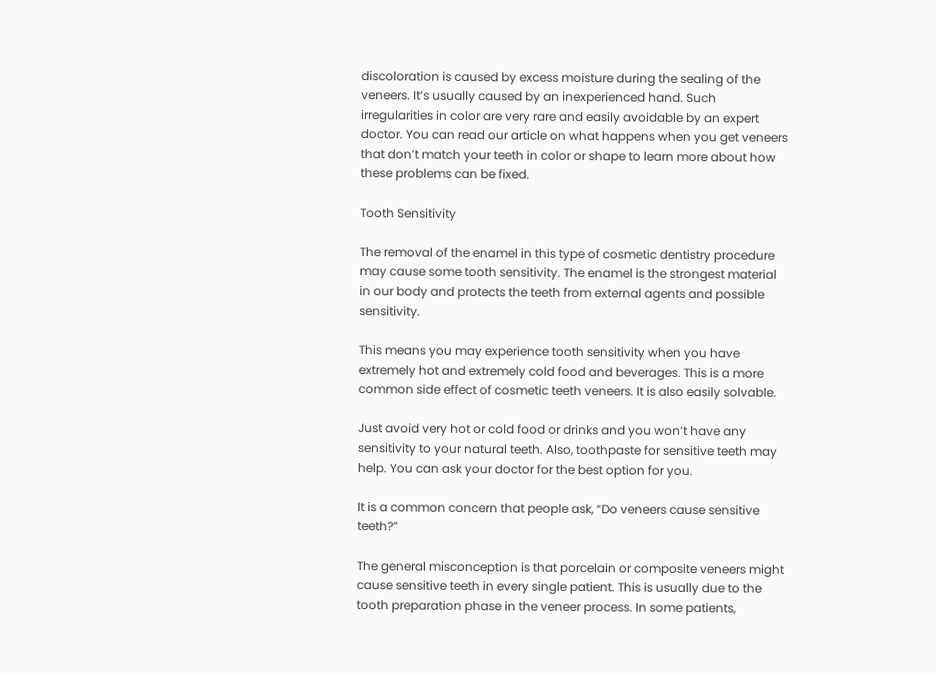discoloration is caused by excess moisture during the sealing of the veneers. It’s usually caused by an inexperienced hand. Such irregularities in color are very rare and easily avoidable by an expert doctor. You can read our article on what happens when you get veneers that don’t match your teeth in color or shape to learn more about how these problems can be fixed.

Tooth Sensitivity

The removal of the enamel in this type of cosmetic dentistry procedure may cause some tooth sensitivity. The enamel is the strongest material in our body and protects the teeth from external agents and possible sensitivity.

This means you may experience tooth sensitivity when you have extremely hot and extremely cold food and beverages. This is a more common side effect of cosmetic teeth veneers. It is also easily solvable.

Just avoid very hot or cold food or drinks and you won’t have any sensitivity to your natural teeth. Also, toothpaste for sensitive teeth may help. You can ask your doctor for the best option for you.

It is a common concern that people ask, “Do veneers cause sensitive teeth?”

The general misconception is that porcelain or composite veneers might cause sensitive teeth in every single patient. This is usually due to the tooth preparation phase in the veneer process. In some patients,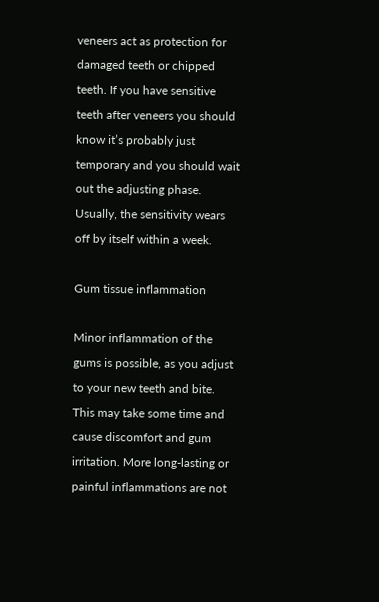veneers act as protection for damaged teeth or chipped teeth. If you have sensitive teeth after veneers you should know it’s probably just temporary and you should wait out the adjusting phase. Usually, the sensitivity wears off by itself within a week.

Gum tissue inflammation

Minor inflammation of the gums is possible, as you adjust to your new teeth and bite. This may take some time and cause discomfort and gum irritation. More long-lasting or painful inflammations are not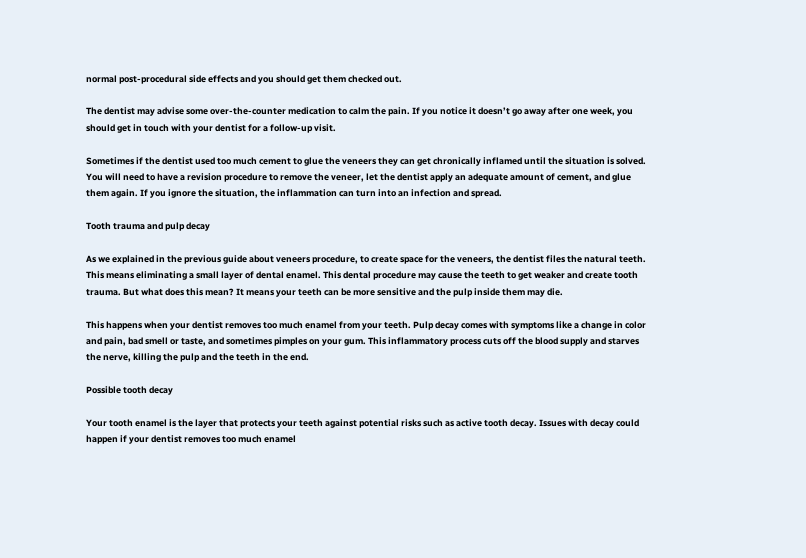normal post-procedural side effects and you should get them checked out.

The dentist may advise some over-the-counter medication to calm the pain. If you notice it doesn’t go away after one week, you should get in touch with your dentist for a follow-up visit.

Sometimes if the dentist used too much cement to glue the veneers they can get chronically inflamed until the situation is solved. You will need to have a revision procedure to remove the veneer, let the dentist apply an adequate amount of cement, and glue them again. If you ignore the situation, the inflammation can turn into an infection and spread.

Tooth trauma and pulp decay

As we explained in the previous guide about veneers procedure, to create space for the veneers, the dentist files the natural teeth. This means eliminating a small layer of dental enamel. This dental procedure may cause the teeth to get weaker and create tooth trauma. But what does this mean? It means your teeth can be more sensitive and the pulp inside them may die.

This happens when your dentist removes too much enamel from your teeth. Pulp decay comes with symptoms like a change in color and pain, bad smell or taste, and sometimes pimples on your gum. This inflammatory process cuts off the blood supply and starves the nerve, killing the pulp and the teeth in the end.

Possible tooth decay

Your tooth enamel is the layer that protects your teeth against potential risks such as active tooth decay. Issues with decay could happen if your dentist removes too much enamel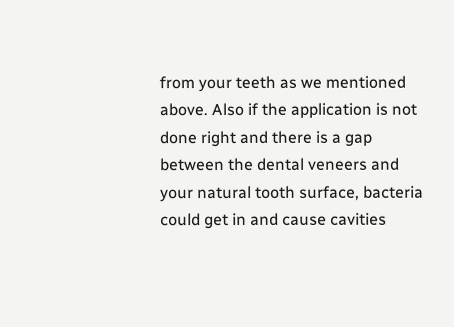from your teeth as we mentioned above. Also if the application is not done right and there is a gap between the dental veneers and your natural tooth surface, bacteria could get in and cause cavities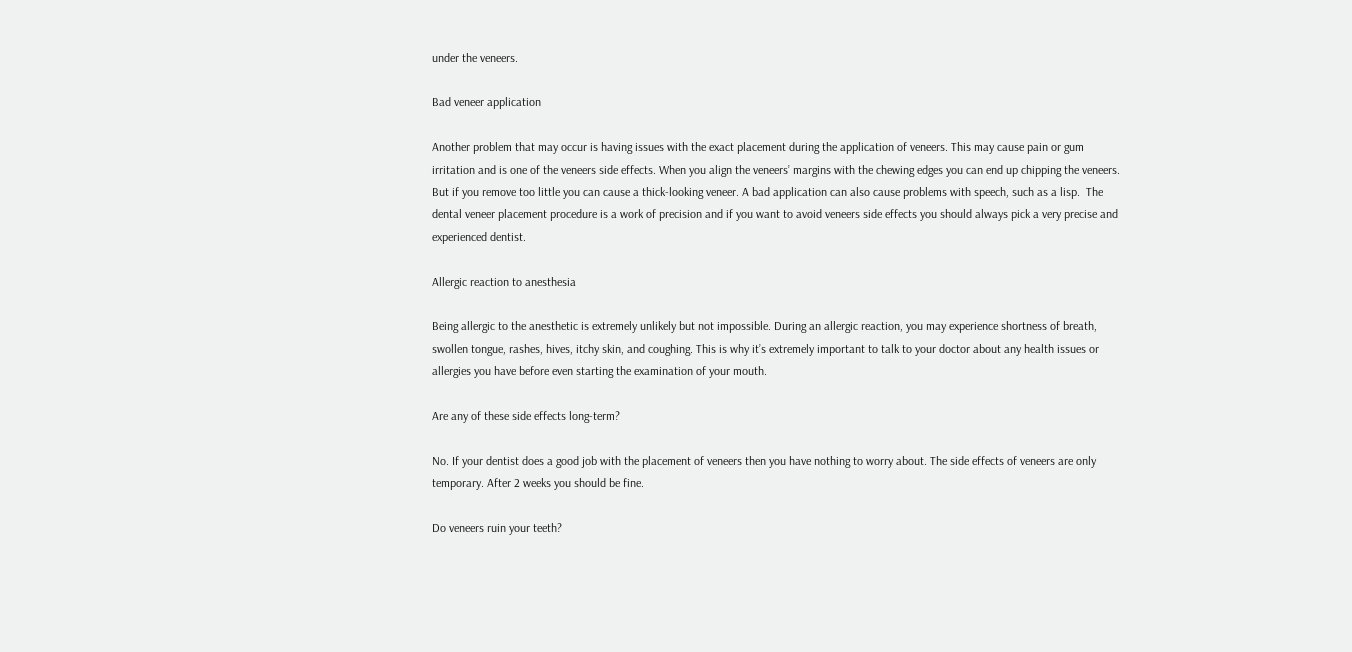under the veneers.

Bad veneer application

Another problem that may occur is having issues with the exact placement during the application of veneers. This may cause pain or gum irritation and is one of the veneers side effects. When you align the veneers’ margins with the chewing edges you can end up chipping the veneers. But if you remove too little you can cause a thick-looking veneer. A bad application can also cause problems with speech, such as a lisp.  The dental veneer placement procedure is a work of precision and if you want to avoid veneers side effects you should always pick a very precise and experienced dentist.

Allergic reaction to anesthesia

Being allergic to the anesthetic is extremely unlikely but not impossible. During an allergic reaction, you may experience shortness of breath, swollen tongue, rashes, hives, itchy skin, and coughing. This is why it’s extremely important to talk to your doctor about any health issues or allergies you have before even starting the examination of your mouth.

Are any of these side effects long-term?

No. If your dentist does a good job with the placement of veneers then you have nothing to worry about. The side effects of veneers are only temporary. After 2 weeks you should be fine.

Do veneers ruin your teeth?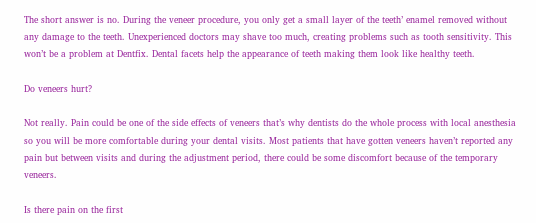The short answer is no. During the veneer procedure, you only get a small layer of the teeth’ enamel removed without any damage to the teeth. Unexperienced doctors may shave too much, creating problems such as tooth sensitivity. This won’t be a problem at Dentfix. Dental facets help the appearance of teeth making them look like healthy teeth.

Do veneers hurt?

Not really. Pain could be one of the side effects of veneers that’s why dentists do the whole process with local anesthesia so you will be more comfortable during your dental visits. Most patients that have gotten veneers haven’t reported any pain but between visits and during the adjustment period, there could be some discomfort because of the temporary veneers.

Is there pain on the first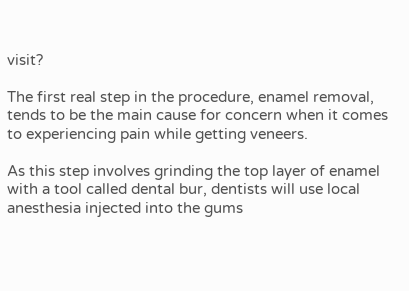visit?

The first real step in the procedure, enamel removal, tends to be the main cause for concern when it comes to experiencing pain while getting veneers.

As this step involves grinding the top layer of enamel with a tool called dental bur, dentists will use local anesthesia injected into the gums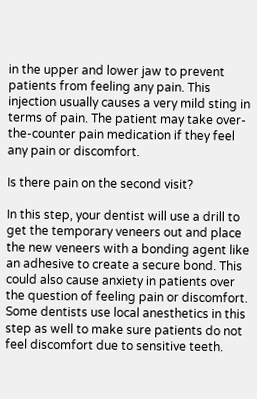in the upper and lower jaw to prevent patients from feeling any pain. This injection usually causes a very mild sting in terms of pain. The patient may take over-the-counter pain medication if they feel any pain or discomfort.

Is there pain on the second visit?

In this step, your dentist will use a drill to get the temporary veneers out and place the new veneers with a bonding agent like an adhesive to create a secure bond. This could also cause anxiety in patients over the question of feeling pain or discomfort. Some dentists use local anesthetics in this step as well to make sure patients do not feel discomfort due to sensitive teeth.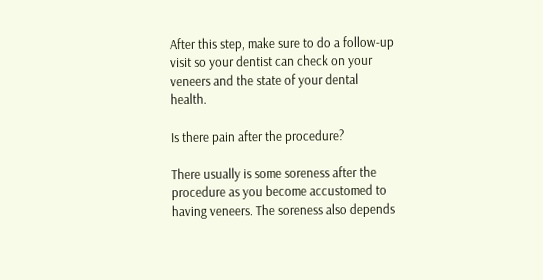After this step, make sure to do a follow-up visit so your dentist can check on your veneers and the state of your dental health.

Is there pain after the procedure?

There usually is some soreness after the procedure as you become accustomed to having veneers. The soreness also depends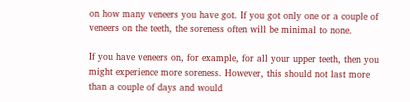on how many veneers you have got. If you got only one or a couple of veneers on the teeth, the soreness often will be minimal to none.

If you have veneers on, for example, for all your upper teeth, then you might experience more soreness. However, this should not last more than a couple of days and would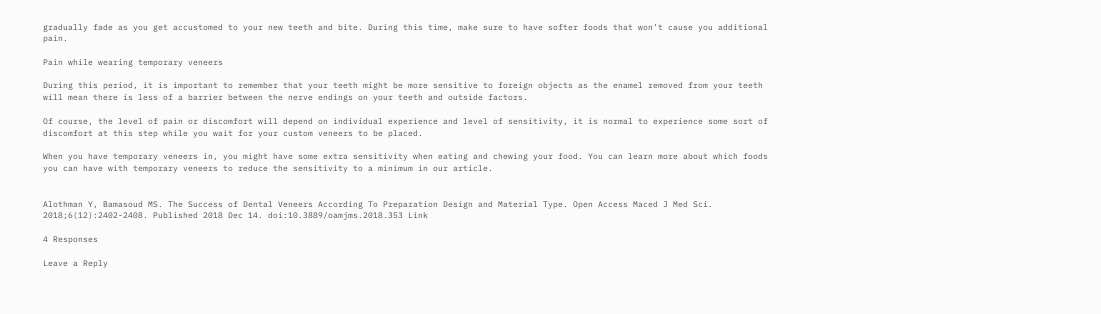gradually fade as you get accustomed to your new teeth and bite. During this time, make sure to have softer foods that won’t cause you additional pain.

Pain while wearing temporary veneers

During this period, it is important to remember that your teeth might be more sensitive to foreign objects as the enamel removed from your teeth will mean there is less of a barrier between the nerve endings on your teeth and outside factors.

Of course, the level of pain or discomfort will depend on individual experience and level of sensitivity, it is normal to experience some sort of discomfort at this step while you wait for your custom veneers to be placed.

When you have temporary veneers in, you might have some extra sensitivity when eating and chewing your food. You can learn more about which foods you can have with temporary veneers to reduce the sensitivity to a minimum in our article.


Alothman Y, Bamasoud MS. The Success of Dental Veneers According To Preparation Design and Material Type. Open Access Maced J Med Sci. 2018;6(12):2402-2408. Published 2018 Dec 14. doi:10.3889/oamjms.2018.353 Link

4 Responses

Leave a Reply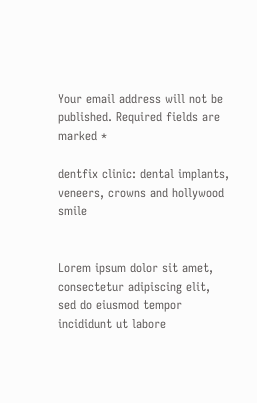Your email address will not be published. Required fields are marked *

dentfix clinic: dental implants, veneers, crowns and hollywood smile


Lorem ipsum dolor sit amet, consectetur adipiscing elit, sed do eiusmod tempor incididunt ut labore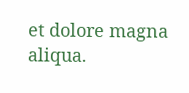et dolore magna aliqua.